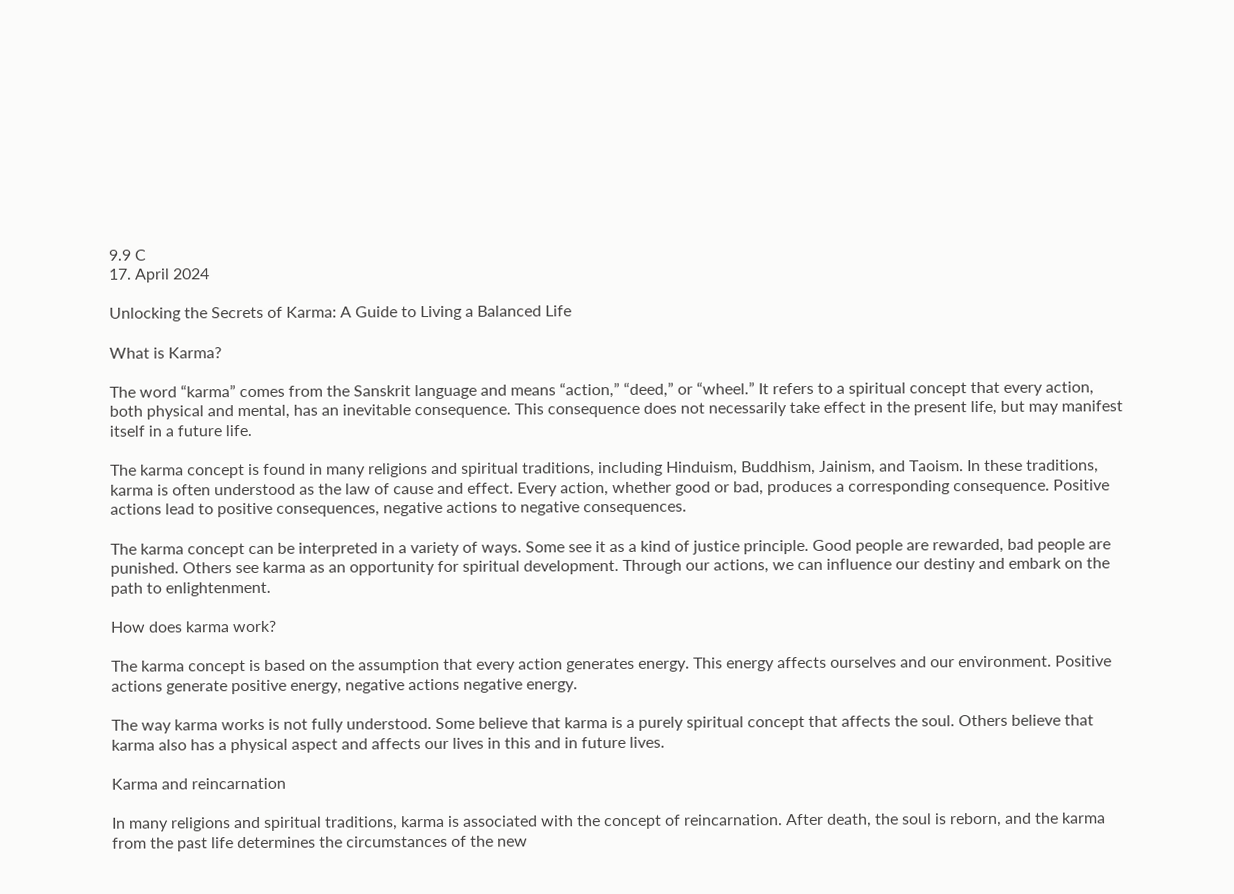9.9 C
17. April 2024

Unlocking the Secrets of Karma: A Guide to Living a Balanced Life

What is Karma?

The word “karma” comes from the Sanskrit language and means “action,” “deed,” or “wheel.” It refers to a spiritual concept that every action, both physical and mental, has an inevitable consequence. This consequence does not necessarily take effect in the present life, but may manifest itself in a future life.

The karma concept is found in many religions and spiritual traditions, including Hinduism, Buddhism, Jainism, and Taoism. In these traditions, karma is often understood as the law of cause and effect. Every action, whether good or bad, produces a corresponding consequence. Positive actions lead to positive consequences, negative actions to negative consequences.

The karma concept can be interpreted in a variety of ways. Some see it as a kind of justice principle. Good people are rewarded, bad people are punished. Others see karma as an opportunity for spiritual development. Through our actions, we can influence our destiny and embark on the path to enlightenment.

How does karma work?

The karma concept is based on the assumption that every action generates energy. This energy affects ourselves and our environment. Positive actions generate positive energy, negative actions negative energy.

The way karma works is not fully understood. Some believe that karma is a purely spiritual concept that affects the soul. Others believe that karma also has a physical aspect and affects our lives in this and in future lives.

Karma and reincarnation

In many religions and spiritual traditions, karma is associated with the concept of reincarnation. After death, the soul is reborn, and the karma from the past life determines the circumstances of the new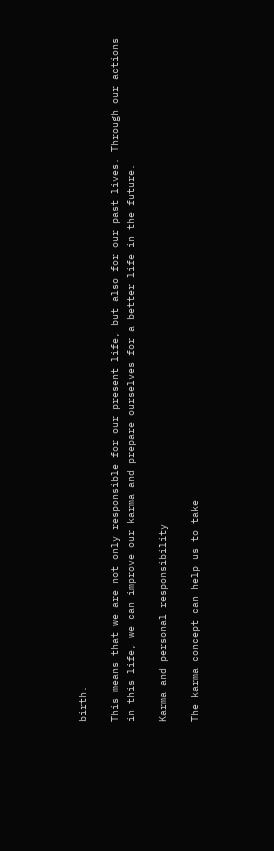birth.

This means that we are not only responsible for our present life, but also for our past lives. Through our actions in this life, we can improve our karma and prepare ourselves for a better life in the future.

Karma and personal responsibility

The karma concept can help us to take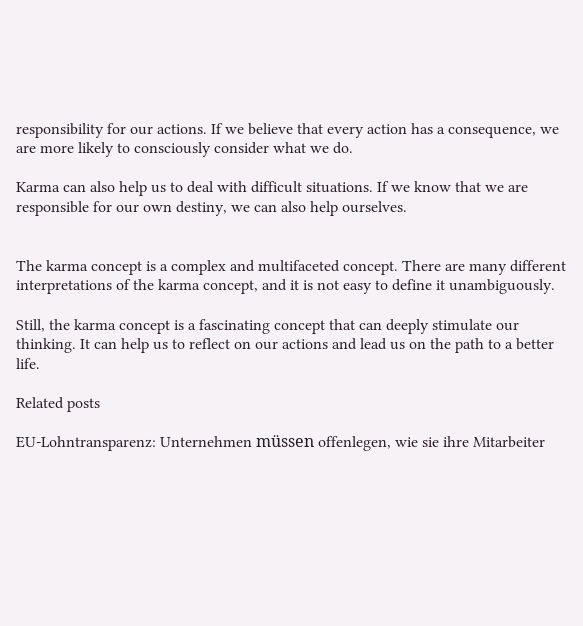responsibility for our actions. If we believe that every action has a consequence, we are more likely to consciously consider what we do.

Karma can also help us to deal with difficult situations. If we know that we are responsible for our own destiny, we can also help ourselves.


The karma concept is a complex and multifaceted concept. There are many different interpretations of the karma concept, and it is not easy to define it unambiguously.

Still, the karma concept is a fascinating concept that can deeply stimulate our thinking. It can help us to reflect on our actions and lead us on the path to a better life.

Related posts

EU-Lohntransparenz: Unternehmen müssen offenlegen, wie sie ihre Mitarbeiter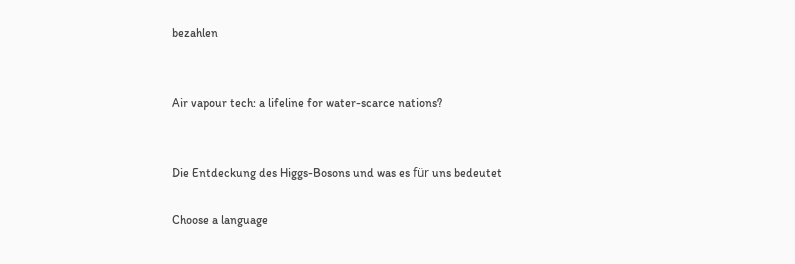bezahlen


Air vapour tech: a lifeline for water-scarce nations?


Die Entdeckung des Higgs-Bosons und was es für uns bedeutet

Choose a language